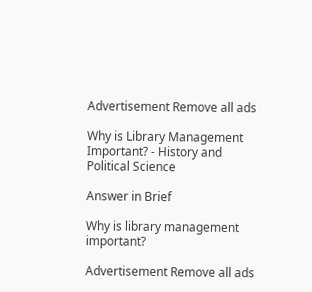Advertisement Remove all ads

Why is Library Management Important? - History and Political Science

Answer in Brief

Why is library management important?

Advertisement Remove all ads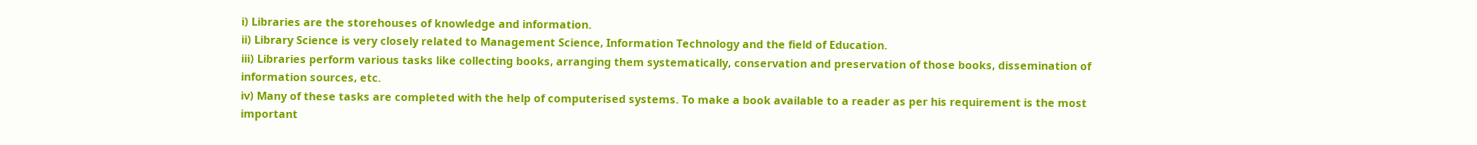i) Libraries are the storehouses of knowledge and information.
ii) Library Science is very closely related to Management Science, Information Technology and the field of Education.
iii) Libraries perform various tasks like collecting books, arranging them systematically, conservation and preservation of those books, dissemination of information sources, etc.
iv) Many of these tasks are completed with the help of computerised systems. To make a book available to a reader as per his requirement is the most important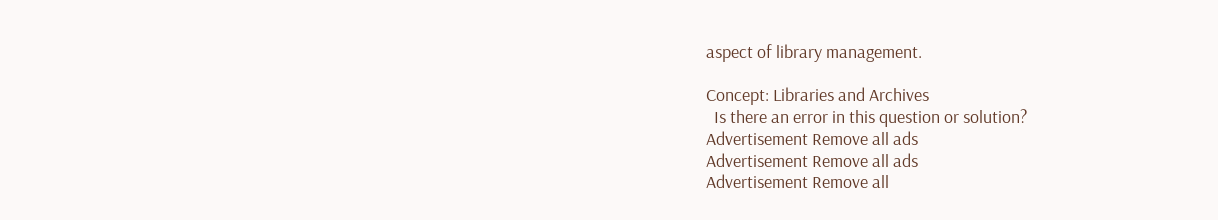aspect of library management.

Concept: Libraries and Archives
  Is there an error in this question or solution?
Advertisement Remove all ads
Advertisement Remove all ads
Advertisement Remove all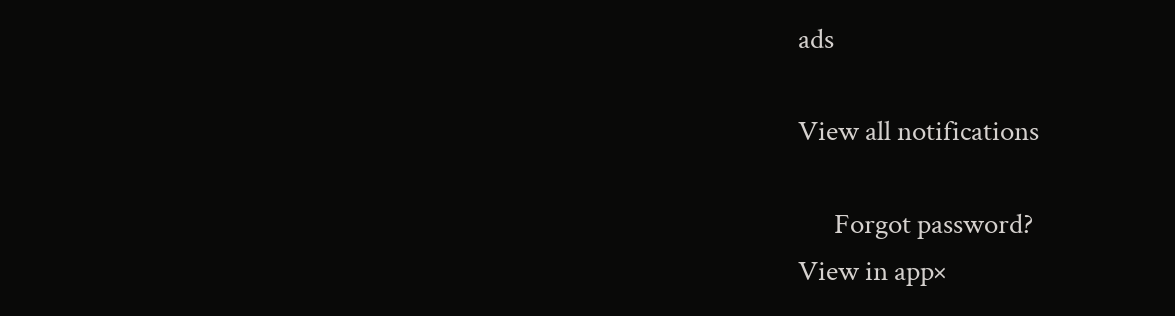ads

View all notifications

      Forgot password?
View in app×